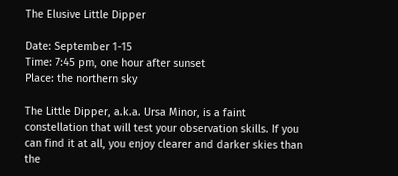The Elusive Little Dipper

Date: September 1-15
Time: 7:45 pm, one hour after sunset
Place: the northern sky

The Little Dipper, a.k.a. Ursa Minor, is a faint constellation that will test your observation skills. If you can find it at all, you enjoy clearer and darker skies than the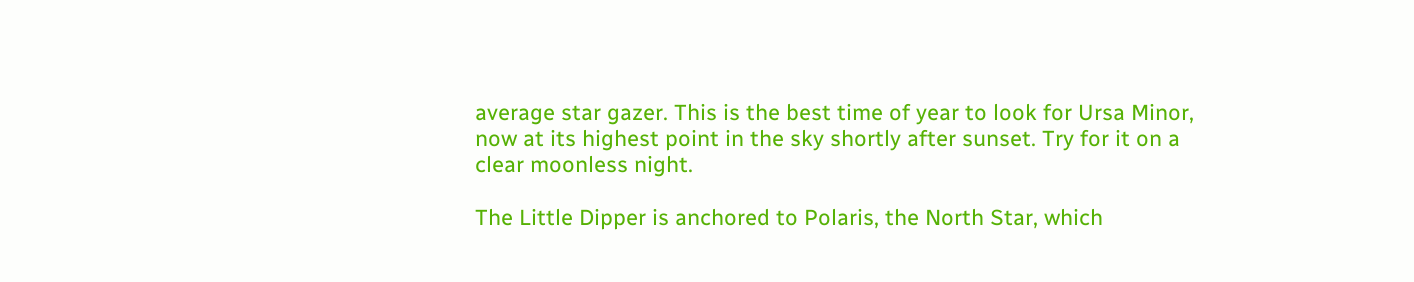average star gazer. This is the best time of year to look for Ursa Minor, now at its highest point in the sky shortly after sunset. Try for it on a clear moonless night.

The Little Dipper is anchored to Polaris, the North Star, which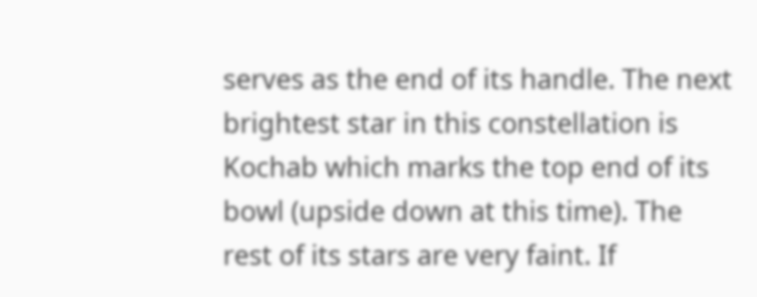serves as the end of its handle. The next brightest star in this constellation is Kochab which marks the top end of its bowl (upside down at this time). The rest of its stars are very faint. If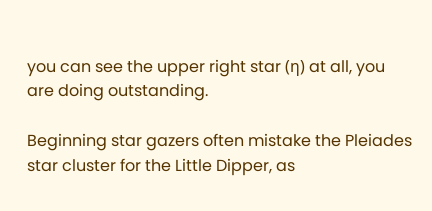you can see the upper right star (η) at all, you are doing outstanding.

Beginning star gazers often mistake the Pleiades star cluster for the Little Dipper, as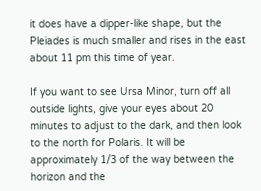it does have a dipper-like shape, but the Pleiades is much smaller and rises in the east about 11 pm this time of year.

If you want to see Ursa Minor, turn off all outside lights, give your eyes about 20 minutes to adjust to the dark, and then look to the north for Polaris. It will be approximately 1/3 of the way between the horizon and the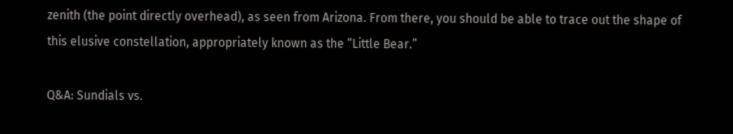zenith (the point directly overhead), as seen from Arizona. From there, you should be able to trace out the shape of this elusive constellation, appropriately known as the “Little Bear.”

Q&A: Sundials vs.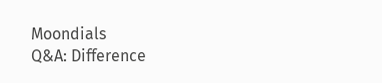Moondials
Q&A: Difference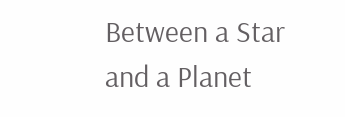Between a Star and a Planet